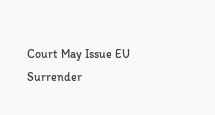Court May Issue EU Surrender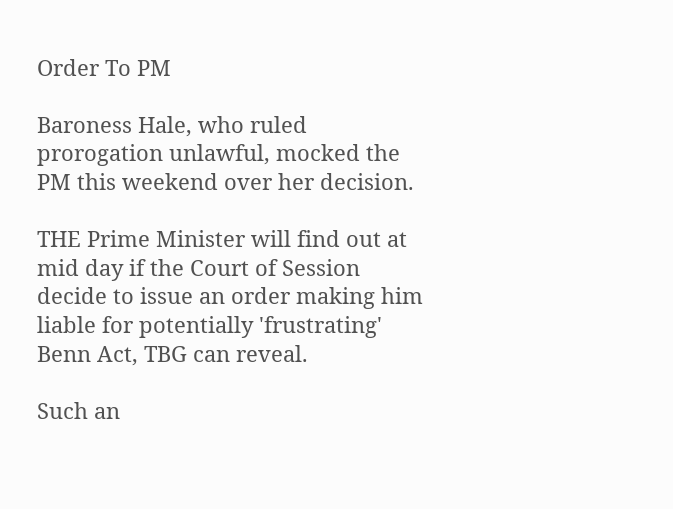Order To PM

Baroness Hale, who ruled prorogation unlawful, mocked the PM this weekend over her decision.

THE Prime Minister will find out at mid day if the Court of Session decide to issue an order making him liable for potentially 'frustrating' Benn Act, TBG can reveal.

Such an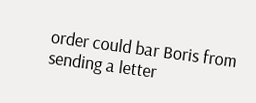order could bar Boris from sending a letter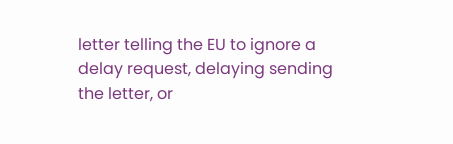letter telling the EU to ignore a delay request, delaying sending the letter, or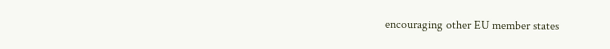encouraging other EU member states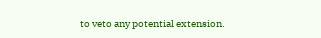to veto any potential extension.